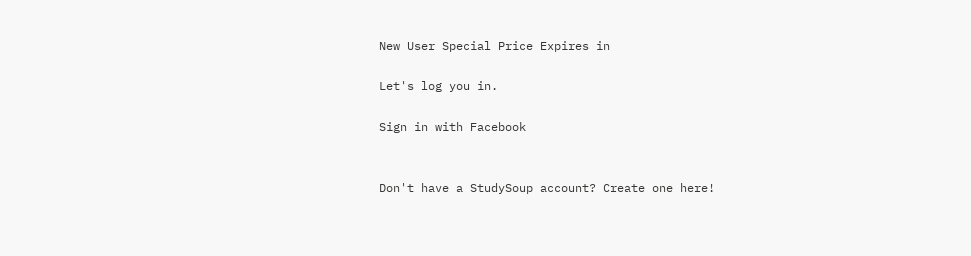New User Special Price Expires in

Let's log you in.

Sign in with Facebook


Don't have a StudySoup account? Create one here!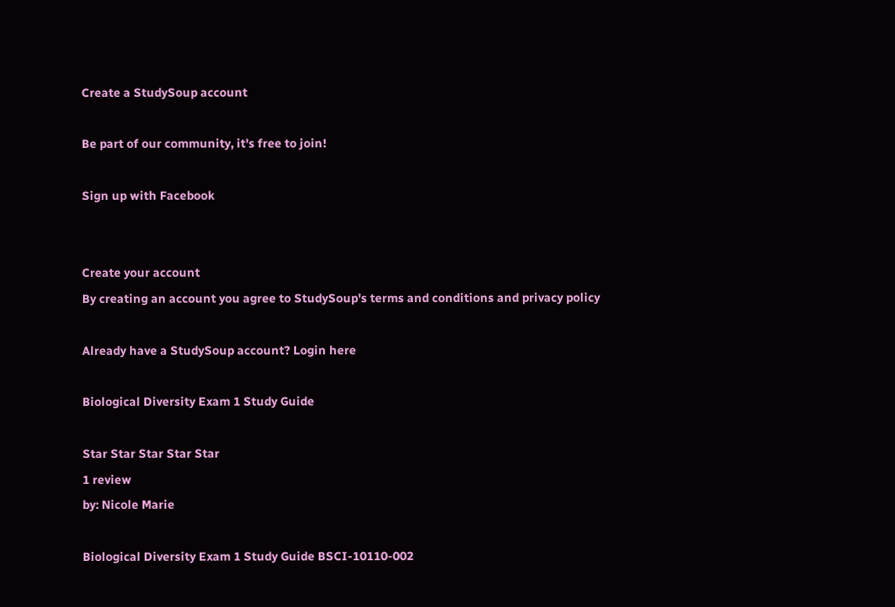Create a StudySoup account

Be part of our community, it's free to join!

Sign up with Facebook


Create your account
By creating an account you agree to StudySoup's terms and conditions and privacy policy

Already have a StudySoup account? Login here

Biological Diversity Exam 1 Study Guide

Star Star Star Star Star
1 review
by: Nicole Marie

Biological Diversity Exam 1 Study Guide BSCI-10110-002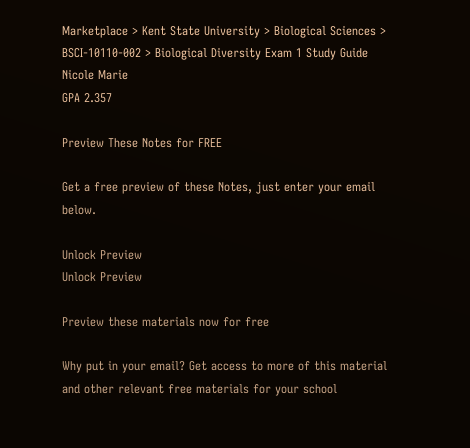Marketplace > Kent State University > Biological Sciences > BSCI-10110-002 > Biological Diversity Exam 1 Study Guide
Nicole Marie
GPA 2.357

Preview These Notes for FREE

Get a free preview of these Notes, just enter your email below.

Unlock Preview
Unlock Preview

Preview these materials now for free

Why put in your email? Get access to more of this material and other relevant free materials for your school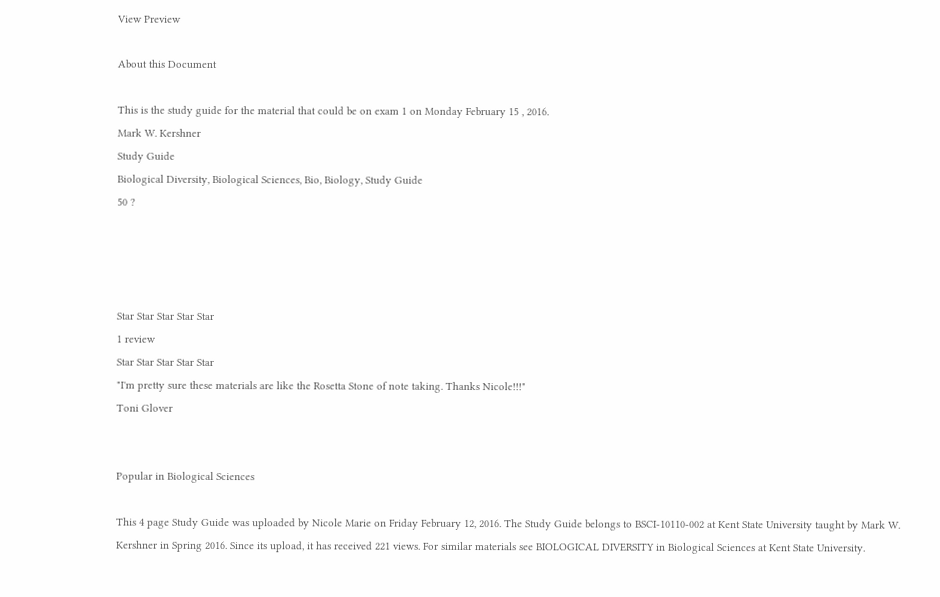View Preview

About this Document

This is the study guide for the material that could be on exam 1 on Monday February 15 , 2016.
Mark W. Kershner
Study Guide
Biological Diversity, Biological Sciences, Bio, Biology, Study Guide
50 ?




Star Star Star Star Star
1 review
Star Star Star Star Star
"I'm pretty sure these materials are like the Rosetta Stone of note taking. Thanks Nicole!!!"
Toni Glover


Popular in Biological Sciences

This 4 page Study Guide was uploaded by Nicole Marie on Friday February 12, 2016. The Study Guide belongs to BSCI-10110-002 at Kent State University taught by Mark W. Kershner in Spring 2016. Since its upload, it has received 221 views. For similar materials see BIOLOGICAL DIVERSITY in Biological Sciences at Kent State University.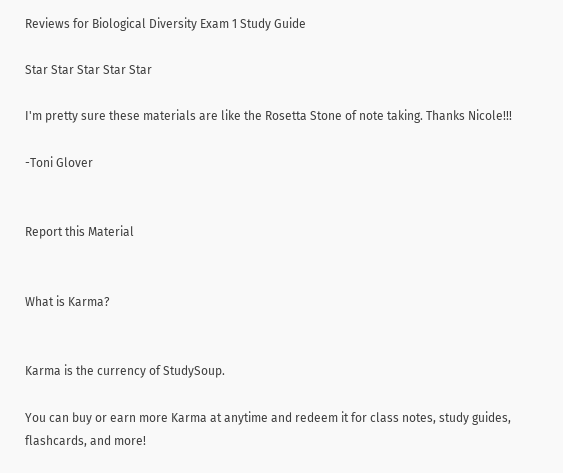Reviews for Biological Diversity Exam 1 Study Guide

Star Star Star Star Star

I'm pretty sure these materials are like the Rosetta Stone of note taking. Thanks Nicole!!!

-Toni Glover


Report this Material


What is Karma?


Karma is the currency of StudySoup.

You can buy or earn more Karma at anytime and redeem it for class notes, study guides, flashcards, and more!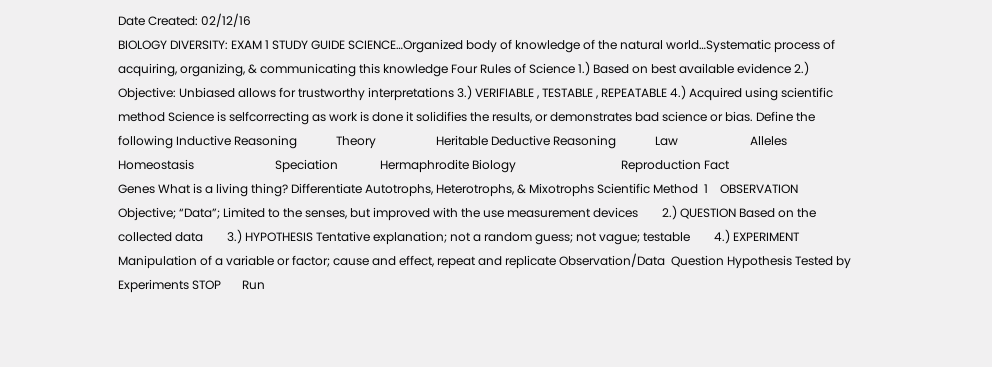Date Created: 02/12/16
BIOLOGY DIVERSITY: EXAM 1 STUDY GUIDE SCIENCE…Organized body of knowledge of the natural world…Systematic process of  acquiring, organizing, & communicating this knowledge Four Rules of Science 1.) Based on best available evidence 2.) Objective: Unbiased allows for trustworthy interpretations 3.) VERIFIABLE , TESTABLE , REPEATABLE 4.) Acquired using scientific method Science is selfcorrecting as work is done it solidifies the results, or demonstrates bad science or bias. Define the following Inductive Reasoning             Theory                    Heritable Deductive Reasoning             Law                        Alleles Homeostasis                           Speciation              Hermaphrodite Biology                                   Reproduction Fact                                        Genes What is a living thing? Differentiate Autotrophs, Heterotrophs, & Mixotrophs Scientific Method  1    OBSERVATION Objective; “Data”; Limited to the senses, but improved with the use measurement devices        2.) QUESTION Based on the collected data        3.) HYPOTHESIS Tentative explanation; not a random guess; not vague; testable        4.) EXPERIMENT Manipulation of a variable or factor; cause and effect, repeat and replicate Observation/Data  Question Hypothesis Tested by Experiments STOP       Run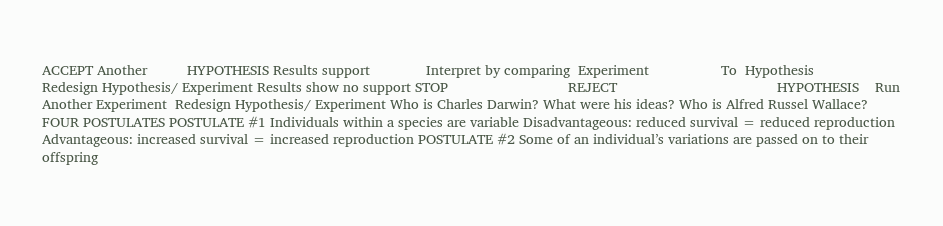ACCEPT Another          HYPOTHESIS Results support              Interpret by comparing  Experiment                  To  Hypothesis        Redesign Hypothesis/ Experiment Results show no support STOP                              REJECT                                        HYPOTHESIS    Run                         Another Experiment  Redesign Hypothesis/ Experiment Who is Charles Darwin? What were his ideas? Who is Alfred Russel Wallace? FOUR POSTULATES POSTULATE #1 Individuals within a species are variable Disadvantageous: reduced survival = reduced reproduction Advantageous: increased survival = increased reproduction POSTULATE #2 Some of an individual’s variations are passed on to their offspring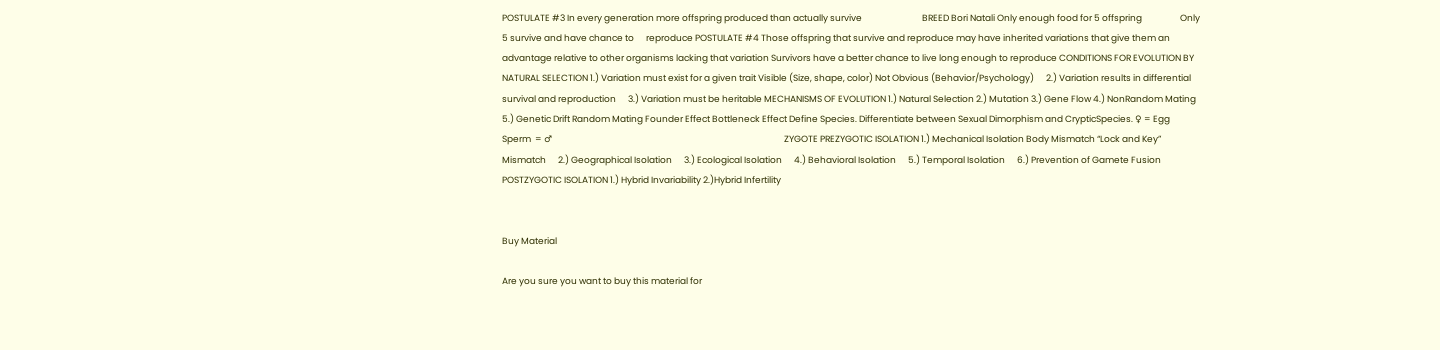POSTULATE #3 In every generation more offspring produced than actually survive                              BREED Bori Natali Only enough food for 5 offspring                   Only 5 survive and have chance to      reproduce POSTULATE #4 Those offspring that survive and reproduce may have inherited variations that give them an advantage relative to other organisms lacking that variation Survivors have a better chance to live long enough to reproduce CONDITIONS FOR EVOLUTION BY NATURAL SELECTION 1.) Variation must exist for a given trait Visible (Size, shape, color) Not Obvious (Behavior/Psychology)      2.) Variation results in differential survival and reproduction      3.) Variation must be heritable MECHANISMS OF EVOLUTION 1.) Natural Selection 2.) Mutation 3.) Gene Flow 4.) NonRandom Mating 5.) Genetic Drift Random Mating Founder Effect Bottleneck Effect Define Species. Differentiate between Sexual Dimorphism and CrypticSpecies. ♀ = Egg                         Sperm  = ♂                                                                                                                    ZYGOTE PREZYGOTIC ISOLATION 1.) Mechanical Isolation Body Mismatch “Lock and Key” Mismatch      2.) Geographical Isolation      3.) Ecological Isolation      4.) Behavioral Isolation      5.) Temporal Isolation      6.) Prevention of Gamete Fusion POSTZYGOTIC ISOLATION 1.) Hybrid Invariability 2.)Hybrid Infertility


Buy Material

Are you sure you want to buy this material for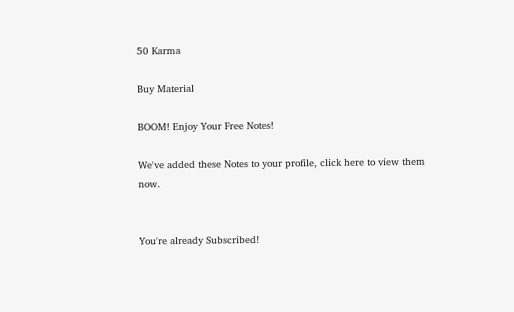50 Karma

Buy Material

BOOM! Enjoy Your Free Notes!

We've added these Notes to your profile, click here to view them now.


You're already Subscribed!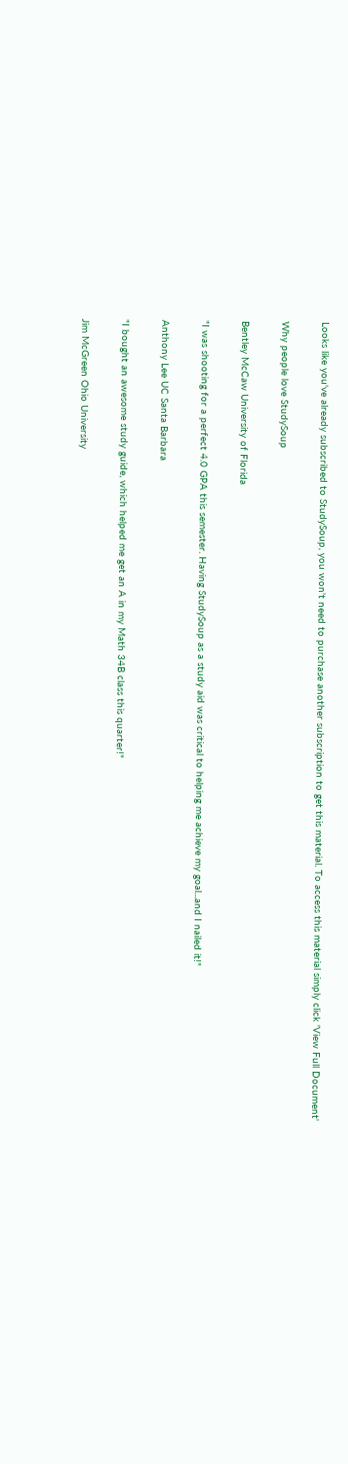Looks like you've already subscribed to StudySoup, you won't need to purchase another subscription to get this material. To access this material simply click 'View Full Document'

Why people love StudySoup

Bentley McCaw University of Florida

"I was shooting for a perfect 4.0 GPA this semester. Having StudySoup as a study aid was critical to helping me achieve my goal...and I nailed it!"

Anthony Lee UC Santa Barbara

"I bought an awesome study guide, which helped me get an A in my Math 34B class this quarter!"

Jim McGreen Ohio University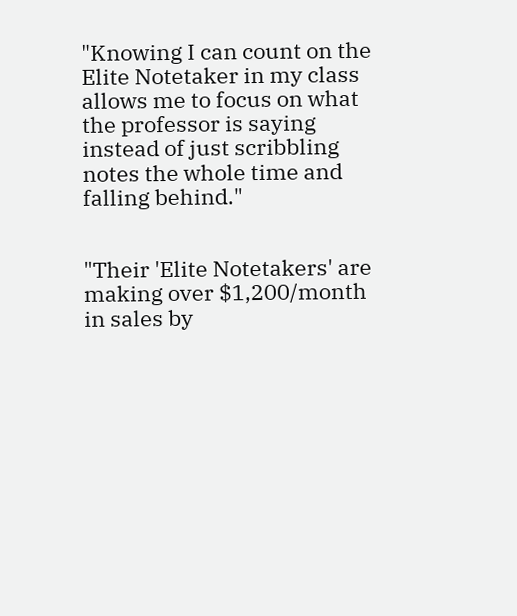"Knowing I can count on the Elite Notetaker in my class allows me to focus on what the professor is saying instead of just scribbling notes the whole time and falling behind."


"Their 'Elite Notetakers' are making over $1,200/month in sales by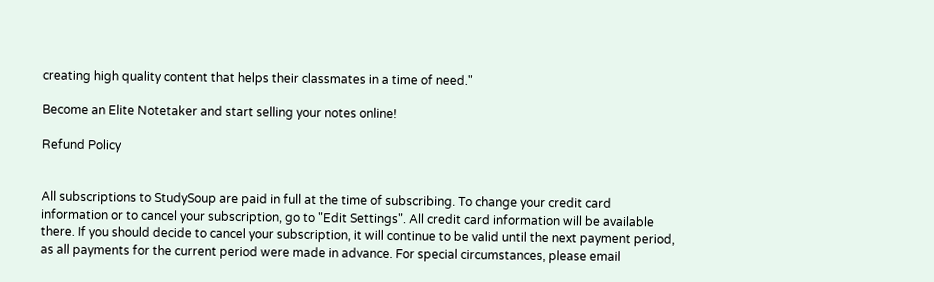creating high quality content that helps their classmates in a time of need."

Become an Elite Notetaker and start selling your notes online!

Refund Policy


All subscriptions to StudySoup are paid in full at the time of subscribing. To change your credit card information or to cancel your subscription, go to "Edit Settings". All credit card information will be available there. If you should decide to cancel your subscription, it will continue to be valid until the next payment period, as all payments for the current period were made in advance. For special circumstances, please email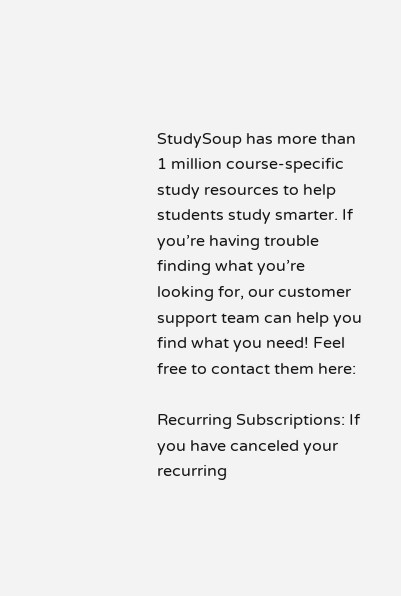StudySoup has more than 1 million course-specific study resources to help students study smarter. If you’re having trouble finding what you’re looking for, our customer support team can help you find what you need! Feel free to contact them here:

Recurring Subscriptions: If you have canceled your recurring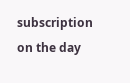subscription on the day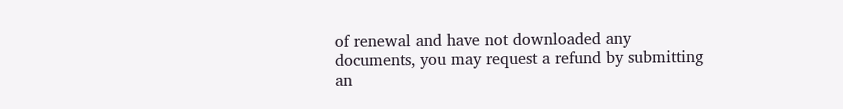of renewal and have not downloaded any documents, you may request a refund by submitting an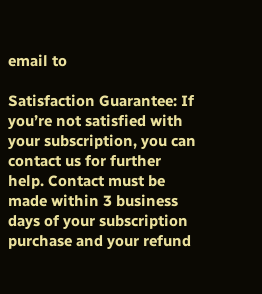email to

Satisfaction Guarantee: If you’re not satisfied with your subscription, you can contact us for further help. Contact must be made within 3 business days of your subscription purchase and your refund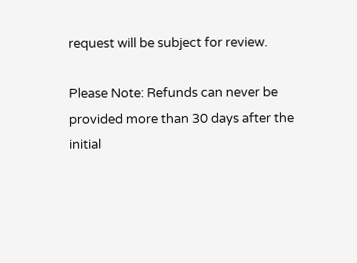request will be subject for review.

Please Note: Refunds can never be provided more than 30 days after the initial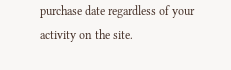purchase date regardless of your activity on the site.